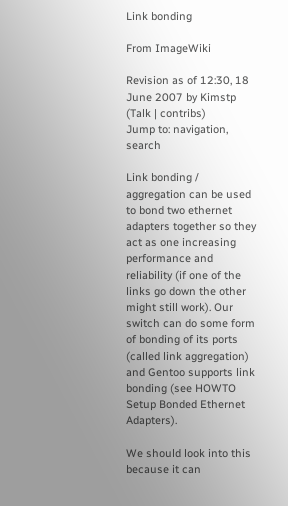Link bonding

From ImageWiki

Revision as of 12:30, 18 June 2007 by Kimstp (Talk | contribs)
Jump to: navigation, search

Link bonding / aggregation can be used to bond two ethernet adapters together so they act as one increasing performance and reliability (if one of the links go down the other might still work). Our switch can do some form of bonding of its ports (called link aggregation) and Gentoo supports link bonding (see HOWTO Setup Bonded Ethernet Adapters).

We should look into this because it can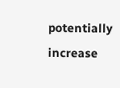potentially increase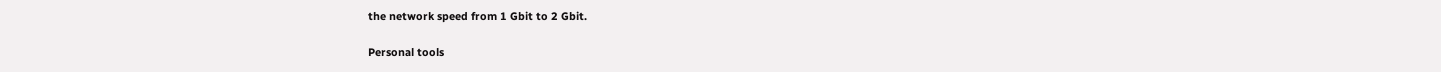the network speed from 1 Gbit to 2 Gbit.

Personal tools